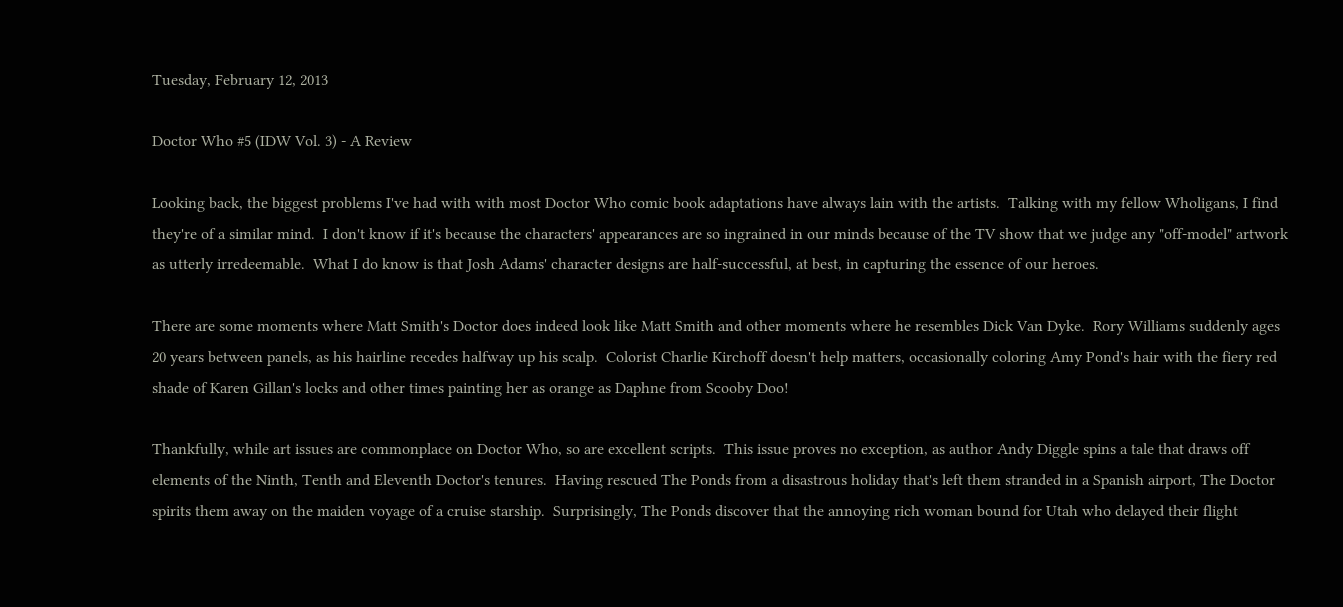Tuesday, February 12, 2013

Doctor Who #5 (IDW Vol. 3) - A Review

Looking back, the biggest problems I've had with with most Doctor Who comic book adaptations have always lain with the artists.  Talking with my fellow Wholigans, I find they're of a similar mind.  I don't know if it's because the characters' appearances are so ingrained in our minds because of the TV show that we judge any "off-model" artwork as utterly irredeemable.  What I do know is that Josh Adams' character designs are half-successful, at best, in capturing the essence of our heroes.

There are some moments where Matt Smith's Doctor does indeed look like Matt Smith and other moments where he resembles Dick Van Dyke.  Rory Williams suddenly ages 20 years between panels, as his hairline recedes halfway up his scalp.  Colorist Charlie Kirchoff doesn't help matters, occasionally coloring Amy Pond's hair with the fiery red shade of Karen Gillan's locks and other times painting her as orange as Daphne from Scooby Doo!

Thankfully, while art issues are commonplace on Doctor Who, so are excellent scripts.  This issue proves no exception, as author Andy Diggle spins a tale that draws off elements of the Ninth, Tenth and Eleventh Doctor's tenures.  Having rescued The Ponds from a disastrous holiday that's left them stranded in a Spanish airport, The Doctor spirits them away on the maiden voyage of a cruise starship.  Surprisingly, The Ponds discover that the annoying rich woman bound for Utah who delayed their flight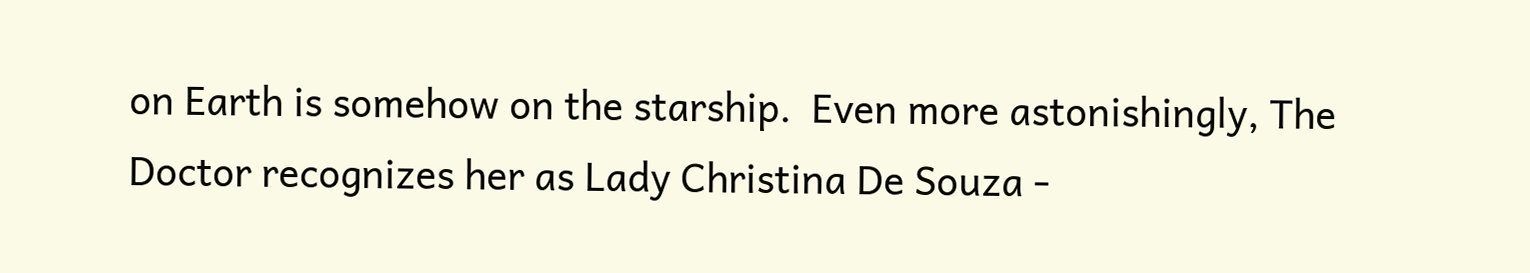on Earth is somehow on the starship.  Even more astonishingly, The Doctor recognizes her as Lady Christina De Souza -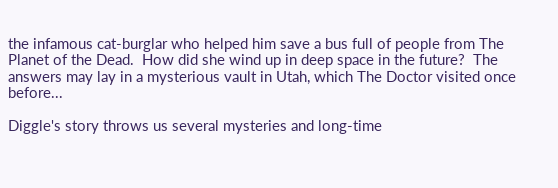the infamous cat-burglar who helped him save a bus full of people from The Planet of the Dead.  How did she wind up in deep space in the future?  The answers may lay in a mysterious vault in Utah, which The Doctor visited once before...

Diggle's story throws us several mysteries and long-time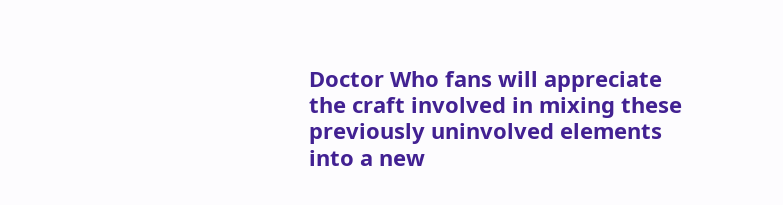Doctor Who fans will appreciate the craft involved in mixing these previously uninvolved elements into a new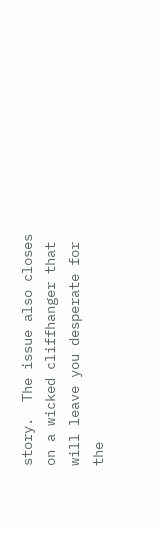story.  The issue also closes on a wicked cliffhanger that will leave you desperate for the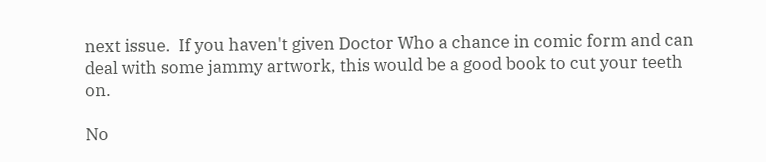next issue.  If you haven't given Doctor Who a chance in comic form and can deal with some jammy artwork, this would be a good book to cut your teeth on.

No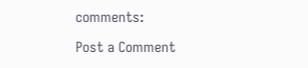comments:

Post a Comment